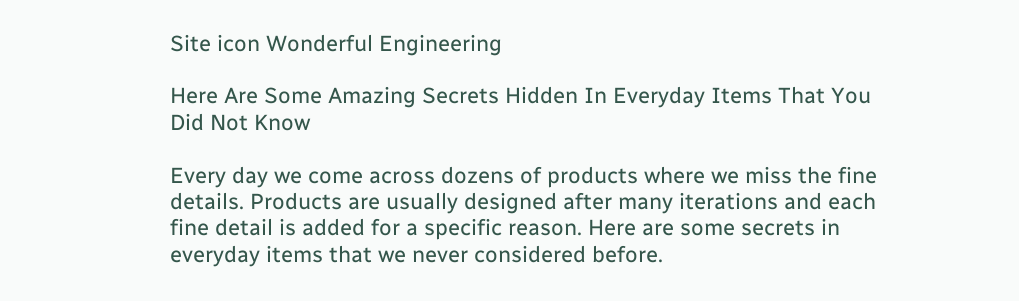Site icon Wonderful Engineering

Here Are Some Amazing Secrets Hidden In Everyday Items That You Did Not Know

Every day we come across dozens of products where we miss the fine details. Products are usually designed after many iterations and each fine detail is added for a specific reason. Here are some secrets in everyday items that we never considered before.